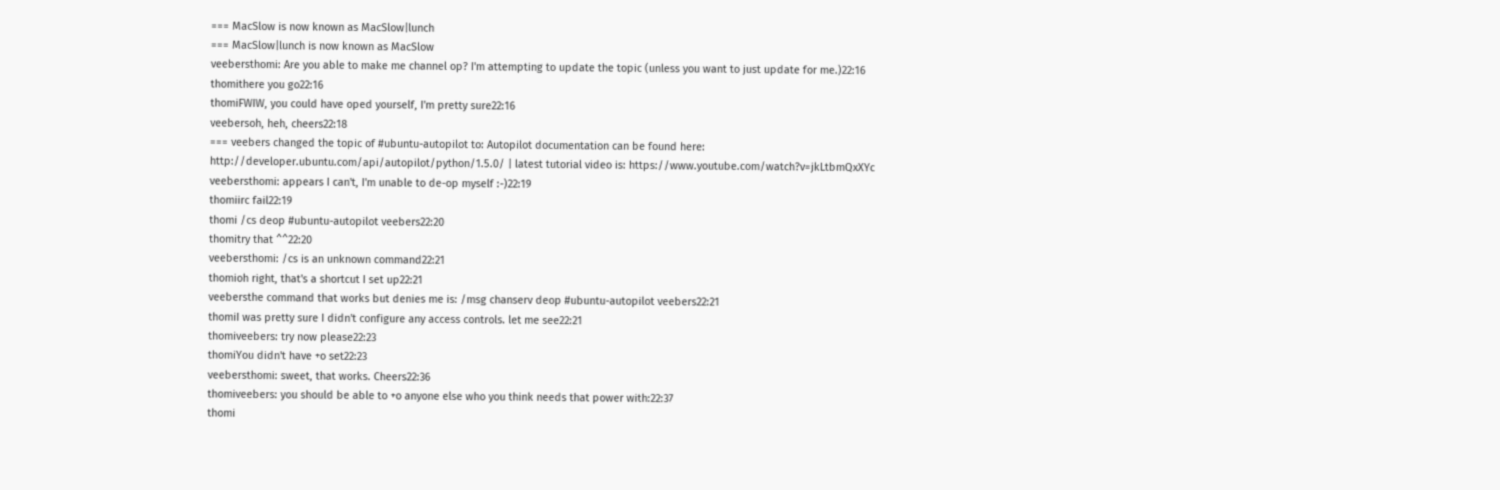=== MacSlow is now known as MacSlow|lunch
=== MacSlow|lunch is now known as MacSlow
veebersthomi: Are you able to make me channel op? I'm attempting to update the topic (unless you want to just update for me.)22:16
thomithere you go22:16
thomiFWIW, you could have oped yourself, I'm pretty sure22:16
veebersoh, heh, cheers22:18
=== veebers changed the topic of #ubuntu-autopilot to: Autopilot documentation can be found here: http://developer.ubuntu.com/api/autopilot/python/1.5.0/ | latest tutorial video is: https://www.youtube.com/watch?v=jkLtbmQxXYc
veebersthomi: appears I can't, I'm unable to de-op myself :-)22:19
thomiirc fail22:19
thomi /cs deop #ubuntu-autopilot veebers22:20
thomitry that ^^22:20
veebersthomi: /cs is an unknown command22:21
thomioh right, that's a shortcut I set up22:21
veebersthe command that works but denies me is: /msg chanserv deop #ubuntu-autopilot veebers22:21
thomiI was pretty sure I didn't configure any access controls. let me see22:21
thomiveebers: try now please22:23
thomiYou didn't have +o set22:23
veebersthomi: sweet, that works. Cheers22:36
thomiveebers: you should be able to +o anyone else who you think needs that power with:22:37
thomi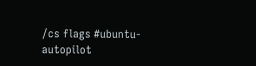/cs flags #ubuntu-autopilot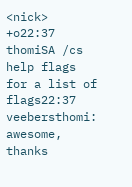<nick> +o22:37
thomiSA /cs help flags for a list of flags22:37
veebersthomi: awesome, thanks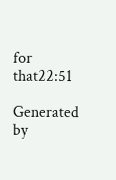for that22:51

Generated by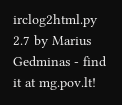irclog2html.py 2.7 by Marius Gedminas - find it at mg.pov.lt!